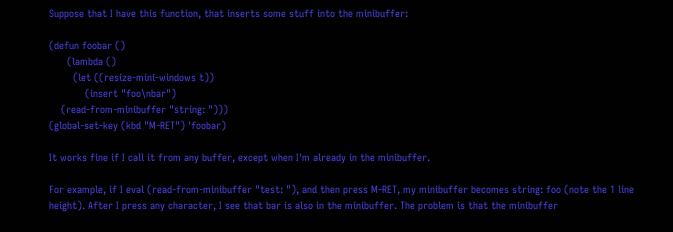Suppose that I have this function, that inserts some stuff into the minibuffer:

(defun foobar ()
      (lambda ()
        (let ((resize-mini-windows t))
            (insert "foo\nbar")
    (read-from-minibuffer "string: ")))
(global-set-key (kbd "M-RET") 'foobar)

It works fine if I call it from any buffer, except when I'm already in the minibuffer.

For example, if I eval (read-from-minibuffer "test: "), and then press M-RET, my minibuffer becomes string: foo (note the 1 line height). After I press any character, I see that bar is also in the minibuffer. The problem is that the minibuffer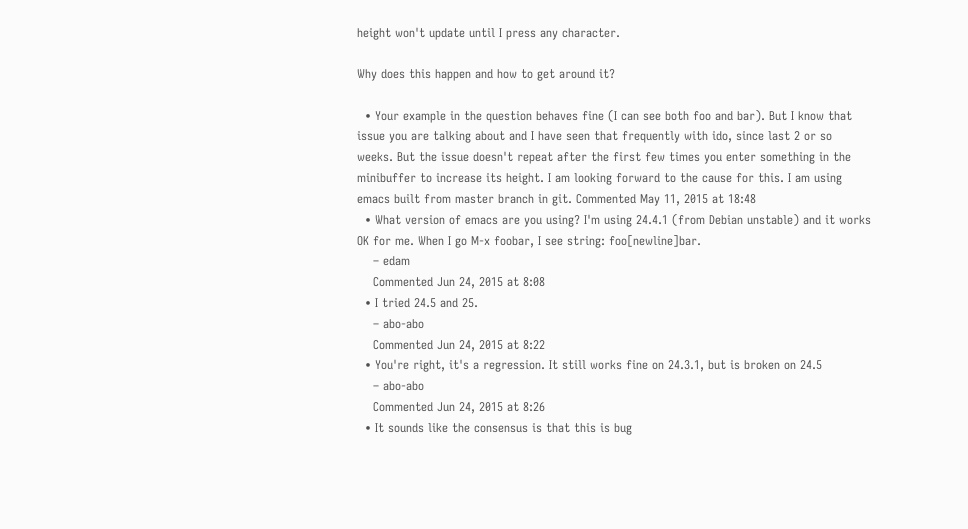height won't update until I press any character.

Why does this happen and how to get around it?

  • Your example in the question behaves fine (I can see both foo and bar). But I know that issue you are talking about and I have seen that frequently with ido, since last 2 or so weeks. But the issue doesn't repeat after the first few times you enter something in the minibuffer to increase its height. I am looking forward to the cause for this. I am using emacs built from master branch in git. Commented May 11, 2015 at 18:48
  • What version of emacs are you using? I'm using 24.4.1 (from Debian unstable) and it works OK for me. When I go M-x foobar, I see string: foo[newline]bar.
    – edam
    Commented Jun 24, 2015 at 8:08
  • I tried 24.5 and 25.
    – abo-abo
    Commented Jun 24, 2015 at 8:22
  • You're right, it's a regression. It still works fine on 24.3.1, but is broken on 24.5
    – abo-abo
    Commented Jun 24, 2015 at 8:26
  • It sounds like the consensus is that this is bug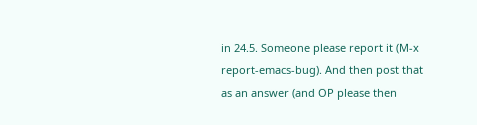in 24.5. Someone please report it (M-x report-emacs-bug). And then post that as an answer (and OP please then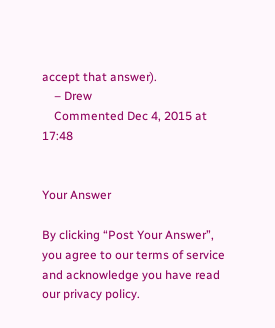accept that answer).
    – Drew
    Commented Dec 4, 2015 at 17:48


Your Answer

By clicking “Post Your Answer”, you agree to our terms of service and acknowledge you have read our privacy policy.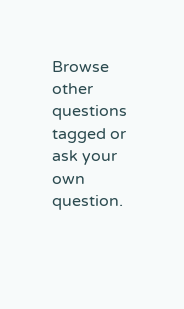Browse other questions tagged or ask your own question.